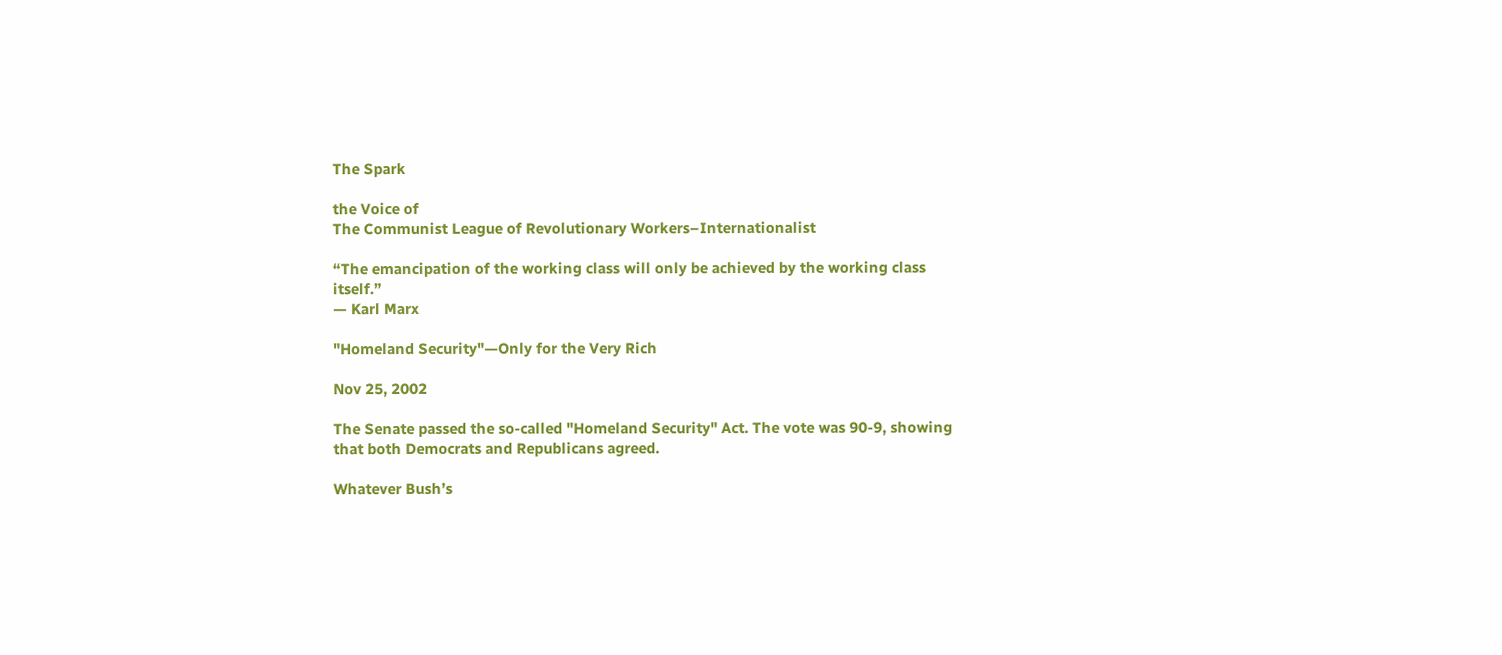The Spark

the Voice of
The Communist League of Revolutionary Workers–Internationalist

“The emancipation of the working class will only be achieved by the working class itself.”
— Karl Marx

"Homeland Security"—Only for the Very Rich

Nov 25, 2002

The Senate passed the so-called "Homeland Security" Act. The vote was 90-9, showing that both Democrats and Republicans agreed.

Whatever Bush’s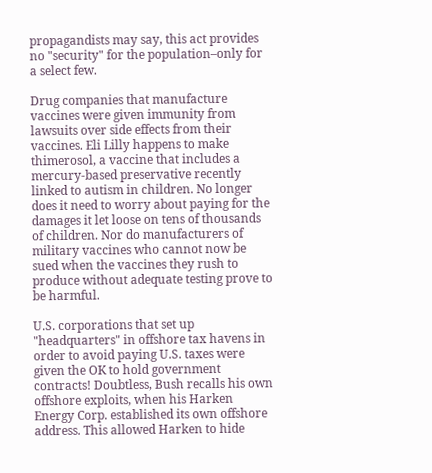propagandists may say, this act provides no "security" for the population–only for a select few.

Drug companies that manufacture vaccines were given immunity from lawsuits over side effects from their vaccines. Eli Lilly happens to make thimerosol, a vaccine that includes a mercury-based preservative recently linked to autism in children. No longer does it need to worry about paying for the damages it let loose on tens of thousands of children. Nor do manufacturers of military vaccines who cannot now be sued when the vaccines they rush to produce without adequate testing prove to be harmful.

U.S. corporations that set up "headquarters" in offshore tax havens in order to avoid paying U.S. taxes were given the OK to hold government contracts! Doubtless, Bush recalls his own offshore exploits, when his Harken Energy Corp. established its own offshore address. This allowed Harken to hide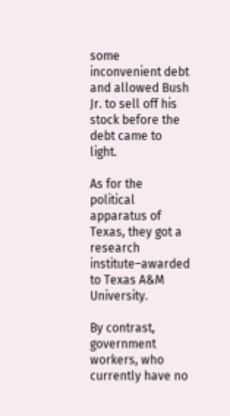some inconvenient debt and allowed Bush Jr. to sell off his stock before the debt came to light.

As for the political apparatus of Texas, they got a research institute–awarded to Texas A&M University.

By contrast, government workers, who currently have no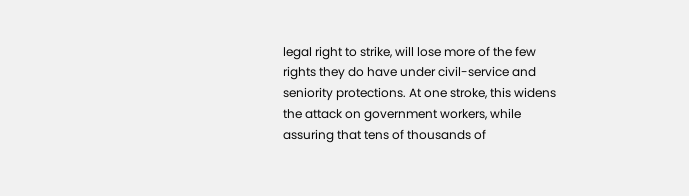legal right to strike, will lose more of the few rights they do have under civil-service and seniority protections. At one stroke, this widens the attack on government workers, while assuring that tens of thousands of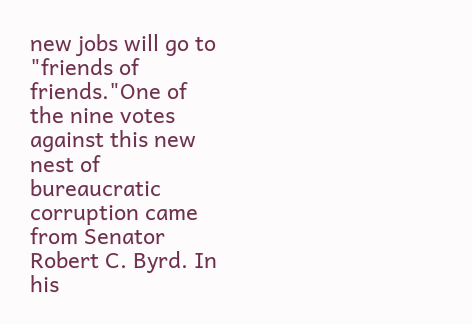new jobs will go to "friends of friends."One of the nine votes against this new nest of bureaucratic corruption came from Senator Robert C. Byrd. In his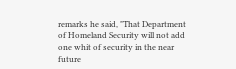remarks he said, "That Department of Homeland Security will not add one whit of security in the near future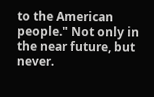to the American people." Not only in the near future, but never.